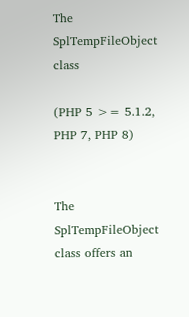The SplTempFileObject class

(PHP 5 >= 5.1.2, PHP 7, PHP 8)


The SplTempFileObject class offers an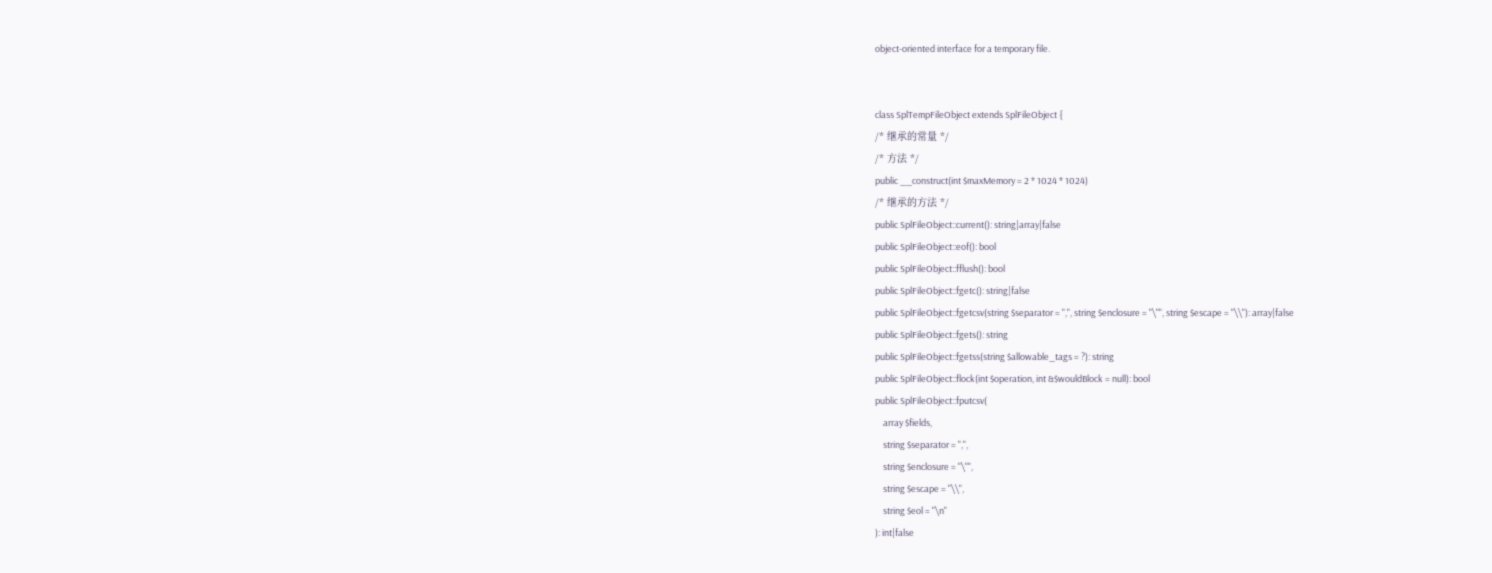object-oriented interface for a temporary file.


class SplTempFileObject extends SplFileObject {
/* 继承的常量 */
/* 方法 */
public __construct(int $maxMemory = 2 * 1024 * 1024)
/* 继承的方法 */
public SplFileObject::current(): string|array|false
public SplFileObject::eof(): bool
public SplFileObject::fflush(): bool
public SplFileObject::fgetc(): string|false
public SplFileObject::fgetcsv(string $separator = ",", string $enclosure = "\"", string $escape = "\\"): array|false
public SplFileObject::fgets(): string
public SplFileObject::fgetss(string $allowable_tags = ?): string
public SplFileObject::flock(int $operation, int &$wouldBlock = null): bool
public SplFileObject::fputcsv(
    array $fields,
    string $separator = ",",
    string $enclosure = "\"",
    string $escape = "\\",
    string $eol = "\n"
): int|false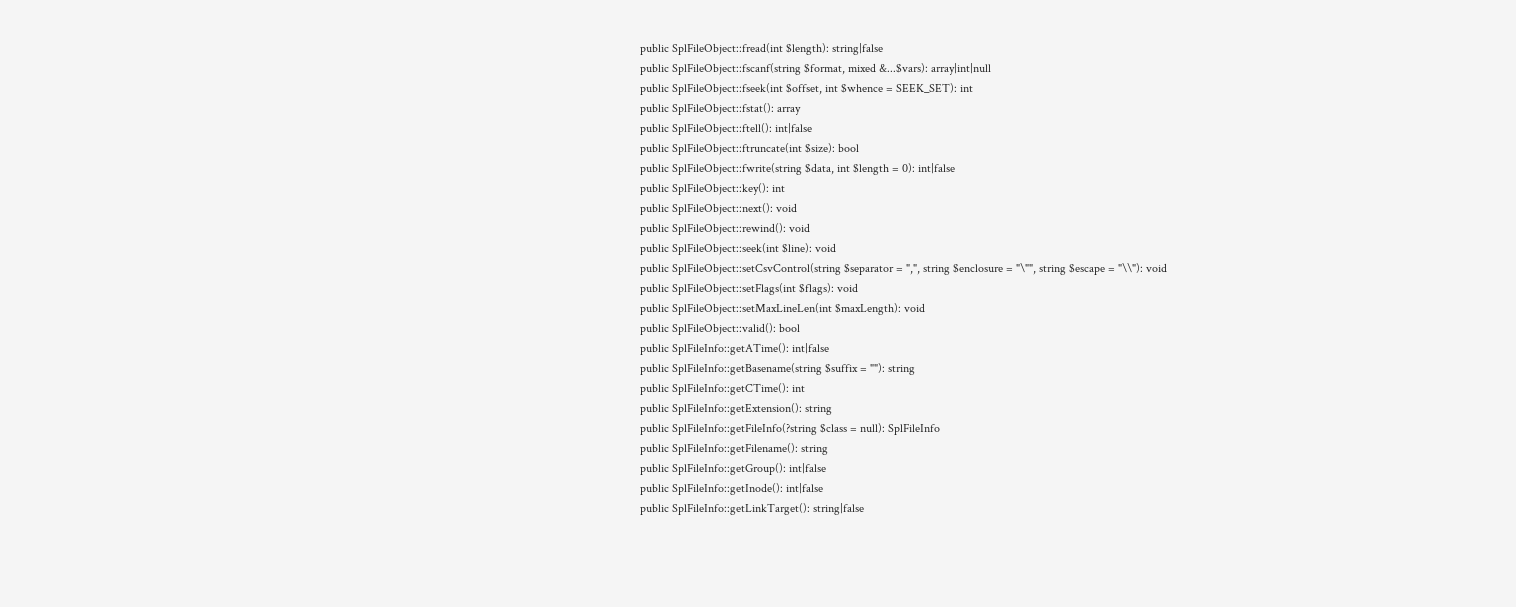public SplFileObject::fread(int $length): string|false
public SplFileObject::fscanf(string $format, mixed &...$vars): array|int|null
public SplFileObject::fseek(int $offset, int $whence = SEEK_SET): int
public SplFileObject::fstat(): array
public SplFileObject::ftell(): int|false
public SplFileObject::ftruncate(int $size): bool
public SplFileObject::fwrite(string $data, int $length = 0): int|false
public SplFileObject::key(): int
public SplFileObject::next(): void
public SplFileObject::rewind(): void
public SplFileObject::seek(int $line): void
public SplFileObject::setCsvControl(string $separator = ",", string $enclosure = "\"", string $escape = "\\"): void
public SplFileObject::setFlags(int $flags): void
public SplFileObject::setMaxLineLen(int $maxLength): void
public SplFileObject::valid(): bool
public SplFileInfo::getATime(): int|false
public SplFileInfo::getBasename(string $suffix = ""): string
public SplFileInfo::getCTime(): int
public SplFileInfo::getExtension(): string
public SplFileInfo::getFileInfo(?string $class = null): SplFileInfo
public SplFileInfo::getFilename(): string
public SplFileInfo::getGroup(): int|false
public SplFileInfo::getInode(): int|false
public SplFileInfo::getLinkTarget(): string|false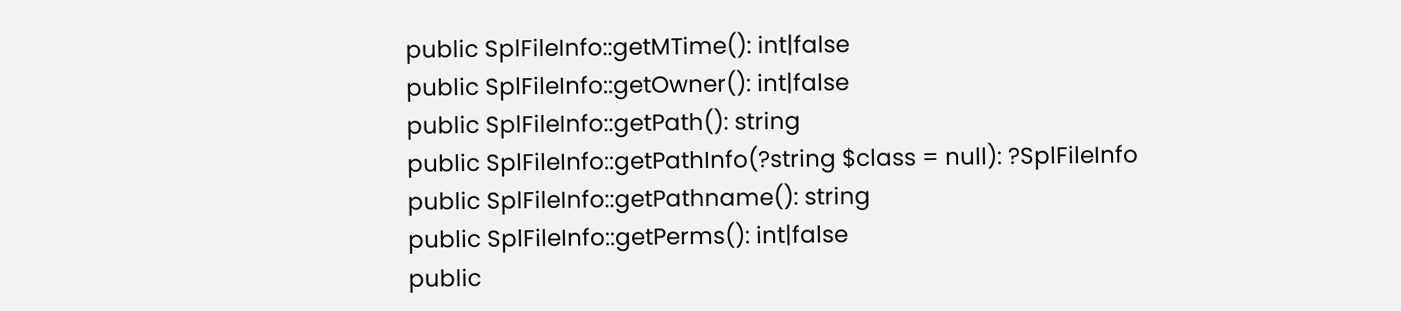public SplFileInfo::getMTime(): int|false
public SplFileInfo::getOwner(): int|false
public SplFileInfo::getPath(): string
public SplFileInfo::getPathInfo(?string $class = null): ?SplFileInfo
public SplFileInfo::getPathname(): string
public SplFileInfo::getPerms(): int|false
public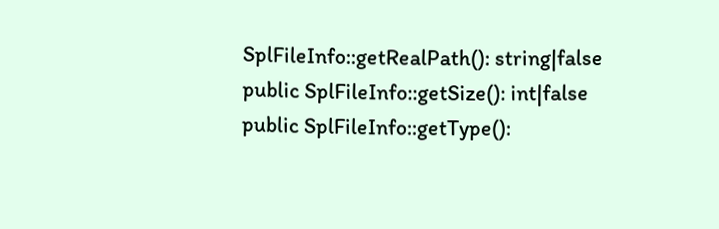SplFileInfo::getRealPath(): string|false
public SplFileInfo::getSize(): int|false
public SplFileInfo::getType():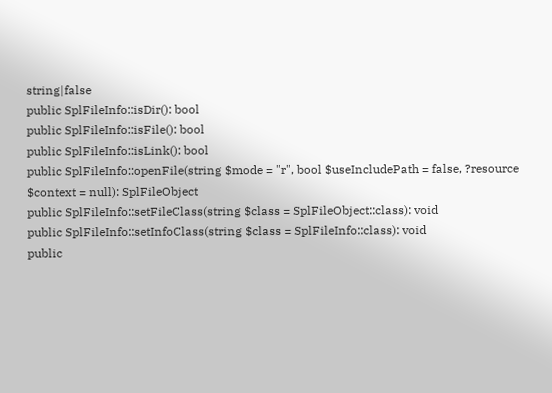string|false
public SplFileInfo::isDir(): bool
public SplFileInfo::isFile(): bool
public SplFileInfo::isLink(): bool
public SplFileInfo::openFile(string $mode = "r", bool $useIncludePath = false, ?resource $context = null): SplFileObject
public SplFileInfo::setFileClass(string $class = SplFileObject::class): void
public SplFileInfo::setInfoClass(string $class = SplFileInfo::class): void
public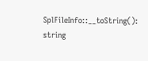SplFileInfo::__toString(): string